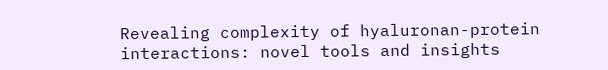Revealing complexity of hyaluronan-protein interactions: novel tools and insights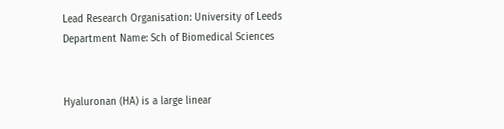Lead Research Organisation: University of Leeds
Department Name: Sch of Biomedical Sciences


Hyaluronan (HA) is a large linear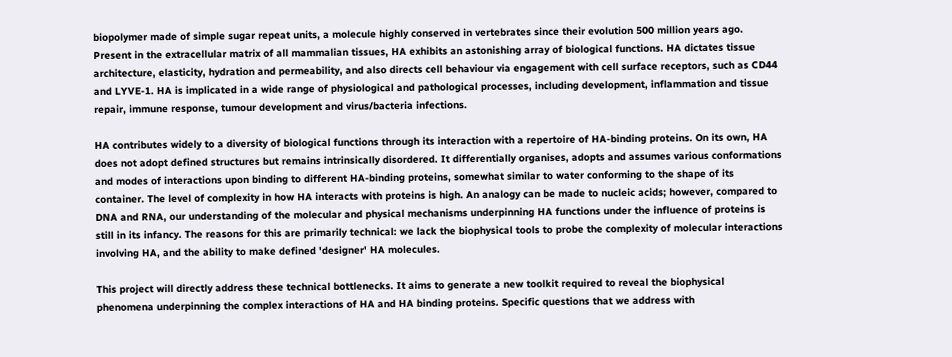biopolymer made of simple sugar repeat units, a molecule highly conserved in vertebrates since their evolution 500 million years ago. Present in the extracellular matrix of all mammalian tissues, HA exhibits an astonishing array of biological functions. HA dictates tissue architecture, elasticity, hydration and permeability, and also directs cell behaviour via engagement with cell surface receptors, such as CD44 and LYVE-1. HA is implicated in a wide range of physiological and pathological processes, including development, inflammation and tissue repair, immune response, tumour development and virus/bacteria infections.

HA contributes widely to a diversity of biological functions through its interaction with a repertoire of HA-binding proteins. On its own, HA does not adopt defined structures but remains intrinsically disordered. It differentially organises, adopts and assumes various conformations and modes of interactions upon binding to different HA-binding proteins, somewhat similar to water conforming to the shape of its container. The level of complexity in how HA interacts with proteins is high. An analogy can be made to nucleic acids; however, compared to DNA and RNA, our understanding of the molecular and physical mechanisms underpinning HA functions under the influence of proteins is still in its infancy. The reasons for this are primarily technical: we lack the biophysical tools to probe the complexity of molecular interactions involving HA, and the ability to make defined 'designer' HA molecules.

This project will directly address these technical bottlenecks. It aims to generate a new toolkit required to reveal the biophysical phenomena underpinning the complex interactions of HA and HA binding proteins. Specific questions that we address with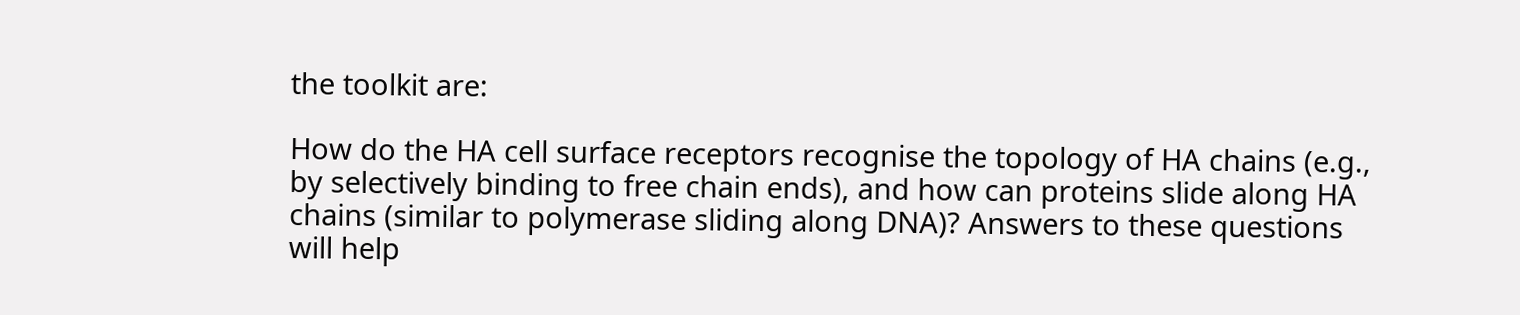the toolkit are:

How do the HA cell surface receptors recognise the topology of HA chains (e.g., by selectively binding to free chain ends), and how can proteins slide along HA chains (similar to polymerase sliding along DNA)? Answers to these questions will help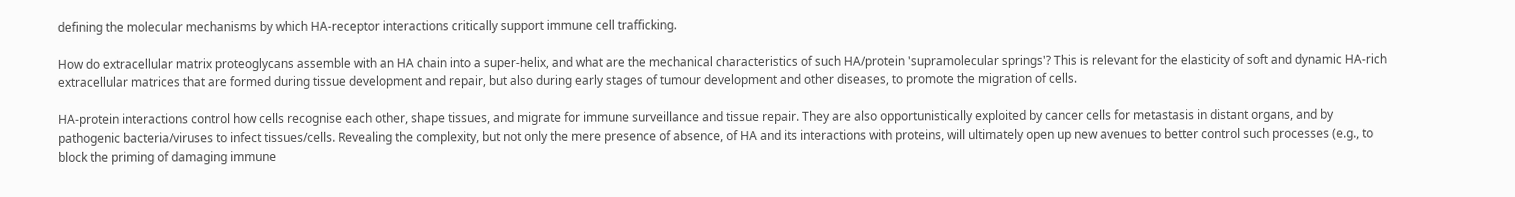defining the molecular mechanisms by which HA-receptor interactions critically support immune cell trafficking.

How do extracellular matrix proteoglycans assemble with an HA chain into a super-helix, and what are the mechanical characteristics of such HA/protein 'supramolecular springs'? This is relevant for the elasticity of soft and dynamic HA-rich extracellular matrices that are formed during tissue development and repair, but also during early stages of tumour development and other diseases, to promote the migration of cells.

HA-protein interactions control how cells recognise each other, shape tissues, and migrate for immune surveillance and tissue repair. They are also opportunistically exploited by cancer cells for metastasis in distant organs, and by pathogenic bacteria/viruses to infect tissues/cells. Revealing the complexity, but not only the mere presence of absence, of HA and its interactions with proteins, will ultimately open up new avenues to better control such processes (e.g., to block the priming of damaging immune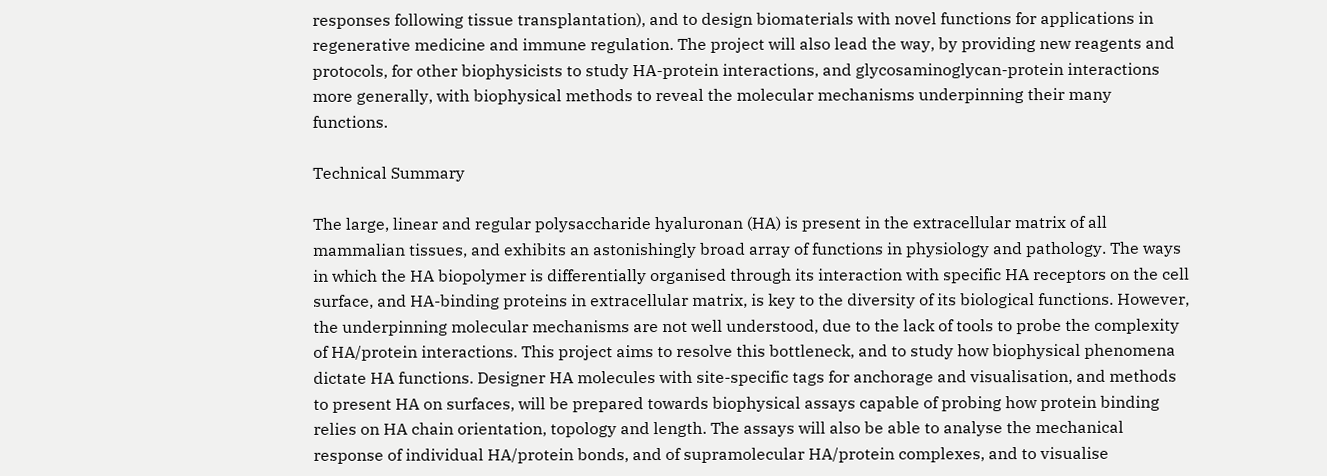responses following tissue transplantation), and to design biomaterials with novel functions for applications in regenerative medicine and immune regulation. The project will also lead the way, by providing new reagents and protocols, for other biophysicists to study HA-protein interactions, and glycosaminoglycan-protein interactions more generally, with biophysical methods to reveal the molecular mechanisms underpinning their many functions.

Technical Summary

The large, linear and regular polysaccharide hyaluronan (HA) is present in the extracellular matrix of all mammalian tissues, and exhibits an astonishingly broad array of functions in physiology and pathology. The ways in which the HA biopolymer is differentially organised through its interaction with specific HA receptors on the cell surface, and HA-binding proteins in extracellular matrix, is key to the diversity of its biological functions. However, the underpinning molecular mechanisms are not well understood, due to the lack of tools to probe the complexity of HA/protein interactions. This project aims to resolve this bottleneck, and to study how biophysical phenomena dictate HA functions. Designer HA molecules with site-specific tags for anchorage and visualisation, and methods to present HA on surfaces, will be prepared towards biophysical assays capable of probing how protein binding relies on HA chain orientation, topology and length. The assays will also be able to analyse the mechanical response of individual HA/protein bonds, and of supramolecular HA/protein complexes, and to visualise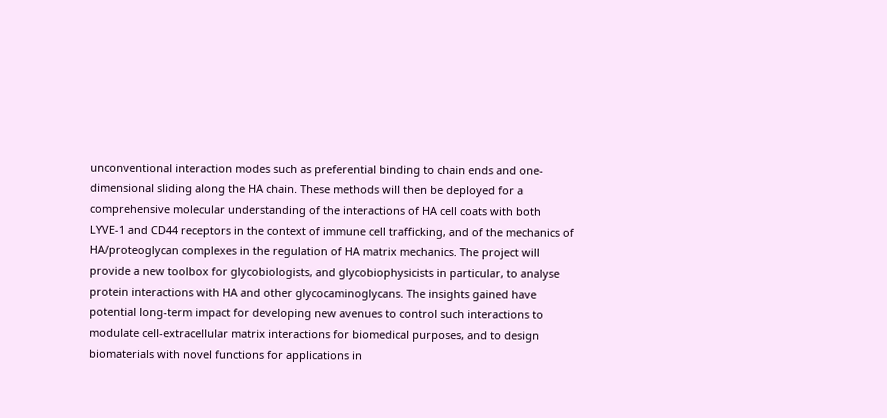unconventional interaction modes such as preferential binding to chain ends and one-dimensional sliding along the HA chain. These methods will then be deployed for a comprehensive molecular understanding of the interactions of HA cell coats with both LYVE-1 and CD44 receptors in the context of immune cell trafficking, and of the mechanics of HA/proteoglycan complexes in the regulation of HA matrix mechanics. The project will provide a new toolbox for glycobiologists, and glycobiophysicists in particular, to analyse protein interactions with HA and other glycocaminoglycans. The insights gained have potential long-term impact for developing new avenues to control such interactions to modulate cell-extracellular matrix interactions for biomedical purposes, and to design biomaterials with novel functions for applications in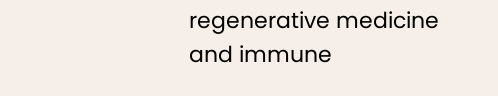regenerative medicine and immune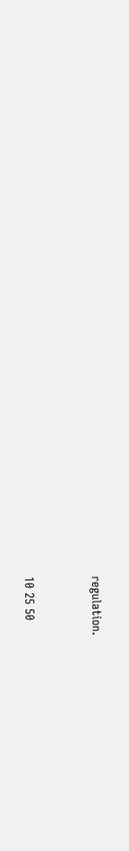regulation.


10 25 50